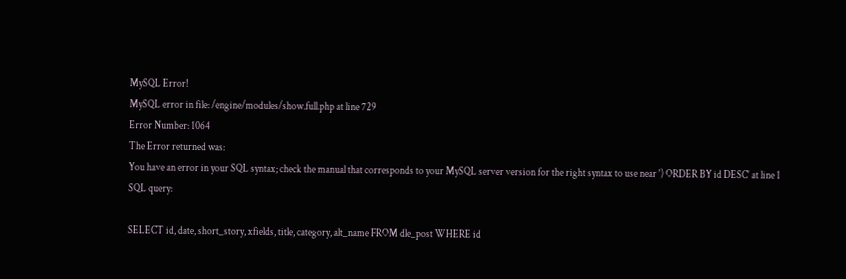MySQL Error!
MySQL error in file: /engine/modules/show.full.php at line 729
Error Number: 1064
The Error returned was:
You have an error in your SQL syntax; check the manual that corresponds to your MySQL server version for the right syntax to use near ') ORDER BY id DESC' at line 1
SQL query:

SELECT id, date, short_story, xfields, title, category, alt_name FROM dle_post WHERE id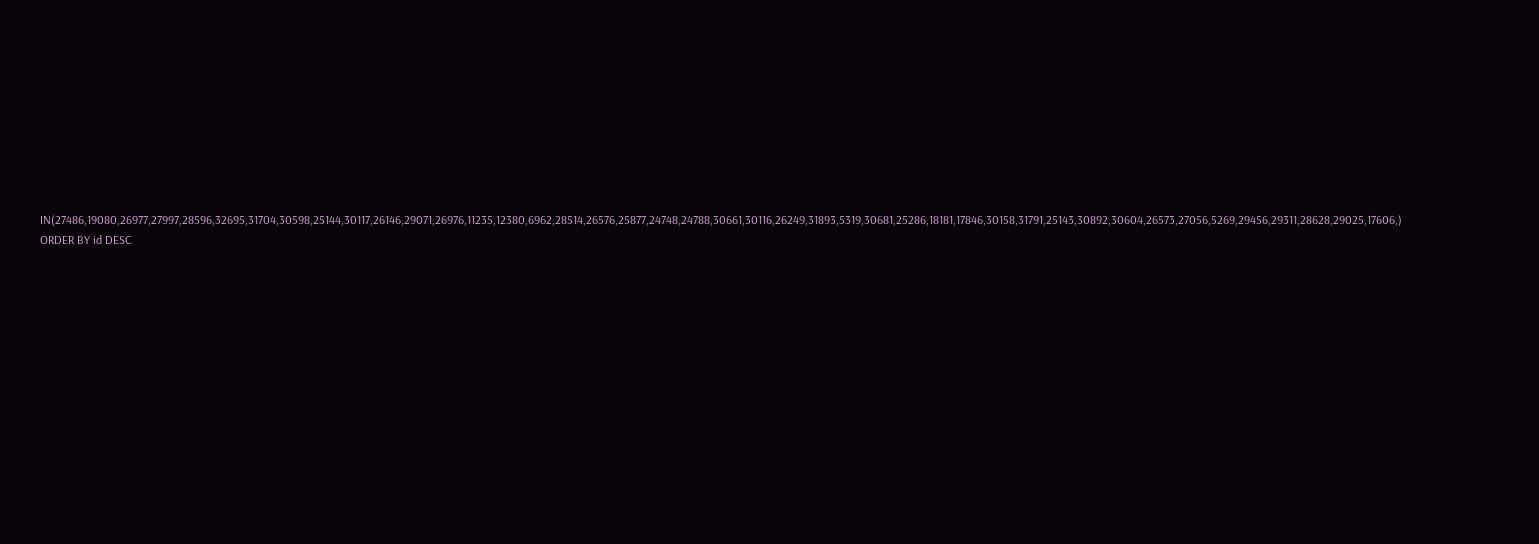IN(27486,19080,26977,27997,28596,32695,31704,30598,25144,30117,26146,29071,26976,11235,12380,6962,28514,26576,25877,24748,24788,30661,30116,26249,31893,5319,30681,25286,18181,17846,30158,31791,25143,30892,30604,26573,27056,5269,29456,29311,28628,29025,17606,) ORDER BY id DESC